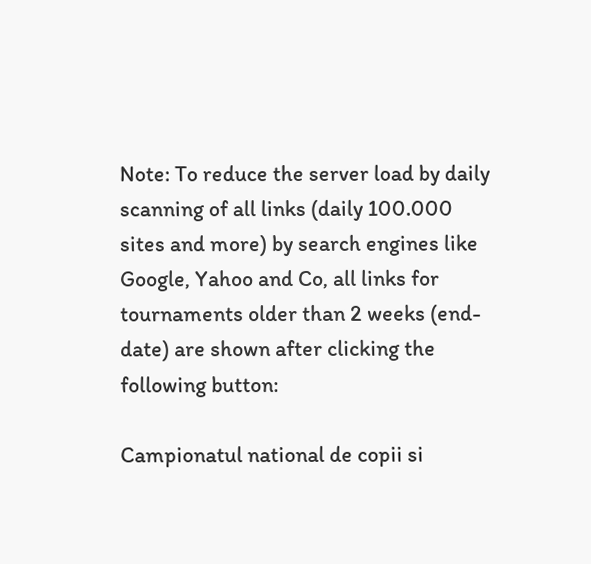Note: To reduce the server load by daily scanning of all links (daily 100.000 sites and more) by search engines like Google, Yahoo and Co, all links for tournaments older than 2 weeks (end-date) are shown after clicking the following button:

Campionatul national de copii si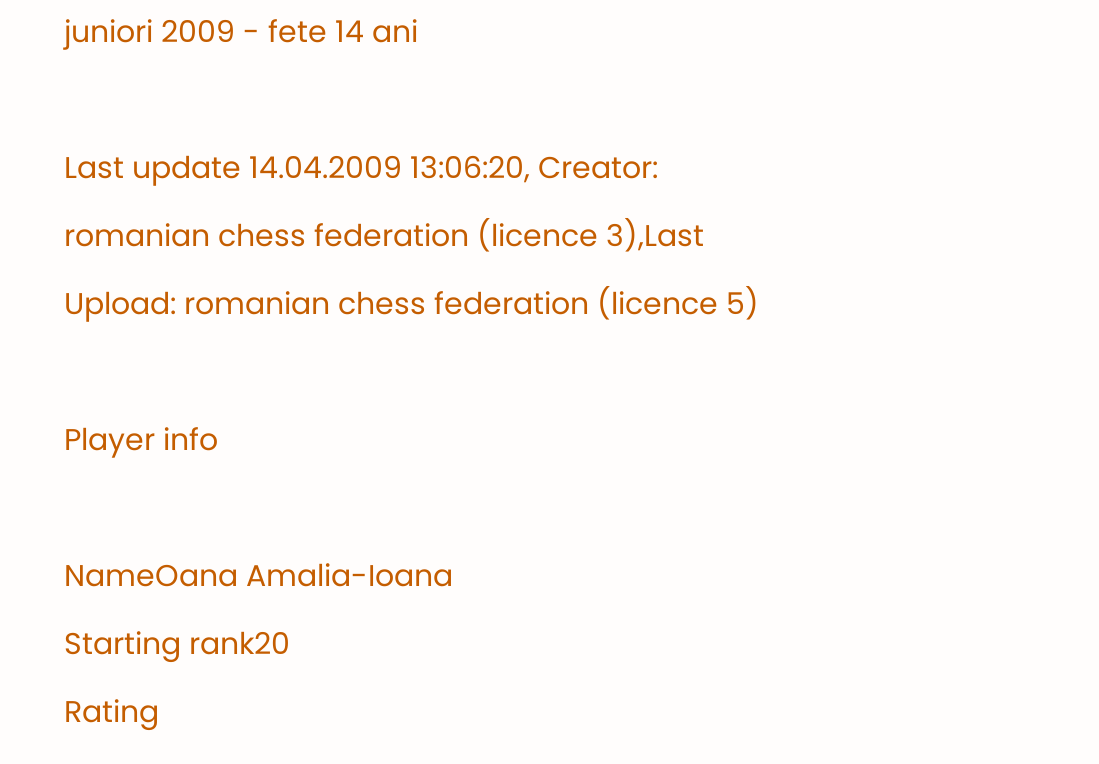juniori 2009 - fete 14 ani

Last update 14.04.2009 13:06:20, Creator: romanian chess federation (licence 3),Last Upload: romanian chess federation (licence 5)

Player info

NameOana Amalia-Ioana
Starting rank20
Rating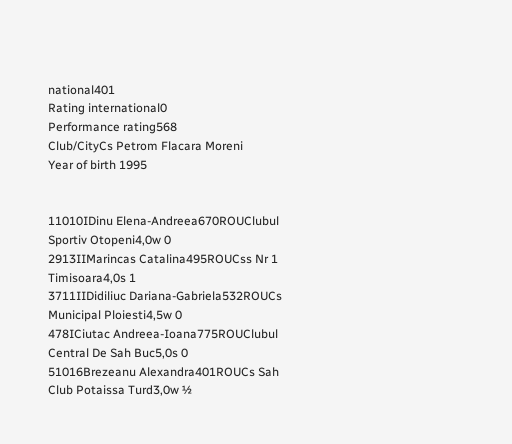national401
Rating international0
Performance rating568
Club/CityCs Petrom Flacara Moreni
Year of birth 1995


11010IDinu Elena-Andreea670ROUClubul Sportiv Otopeni4,0w 0
2913IIMarincas Catalina495ROUCss Nr 1 Timisoara4,0s 1
3711IIDidiliuc Dariana-Gabriela532ROUCs Municipal Ploiesti4,5w 0
478ICiutac Andreea-Ioana775ROUClubul Central De Sah Buc5,0s 0
51016Brezeanu Alexandra401ROUCs Sah Club Potaissa Turd3,0w ½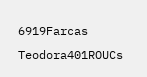6919Farcas Teodora401ROUCs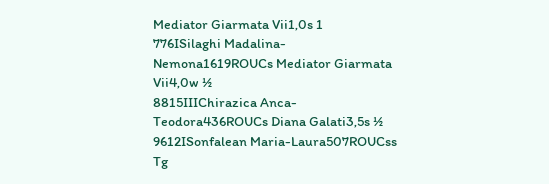Mediator Giarmata Vii1,0s 1
776ISilaghi Madalina-Nemona1619ROUCs Mediator Giarmata Vii4,0w ½
8815IIIChirazica Anca-Teodora436ROUCs Diana Galati3,5s ½
9612ISonfalean Maria-Laura507ROUCss Tg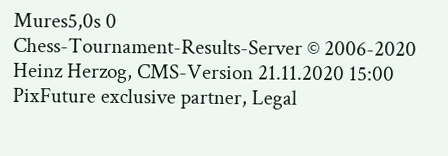Mures5,0s 0
Chess-Tournament-Results-Server © 2006-2020 Heinz Herzog, CMS-Version 21.11.2020 15:00
PixFuture exclusive partner, Legal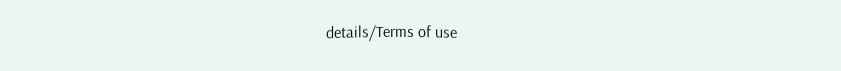details/Terms of use